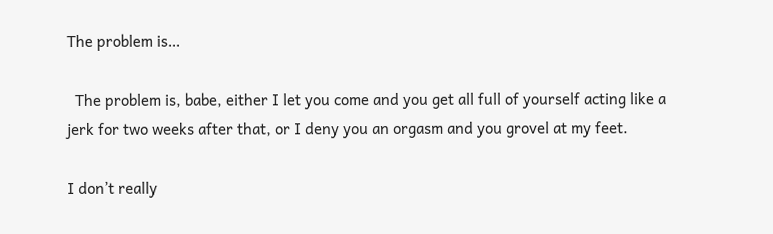The problem is…

  The problem is, babe, either I let you come and you get all full of yourself acting like a jerk for two weeks after that, or I deny you an orgasm and you grovel at my feet.

I don’t really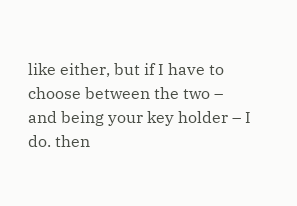like either, but if I have to choose between the two – and being your key holder – I do. then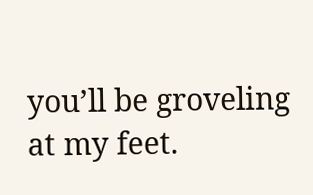you’ll be groveling at my feet.